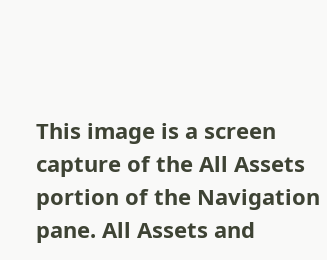This image is a screen capture of the All Assets portion of the Navigation pane. All Assets and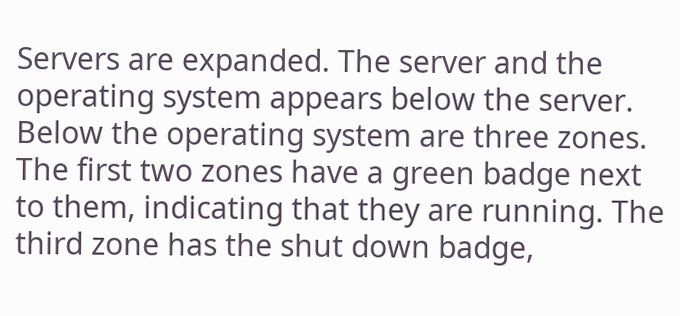Servers are expanded. The server and the operating system appears below the server. Below the operating system are three zones. The first two zones have a green badge next to them, indicating that they are running. The third zone has the shut down badge,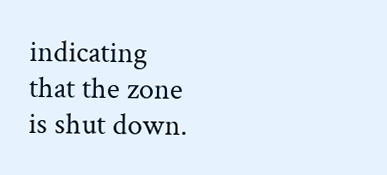indicating that the zone is shut down.